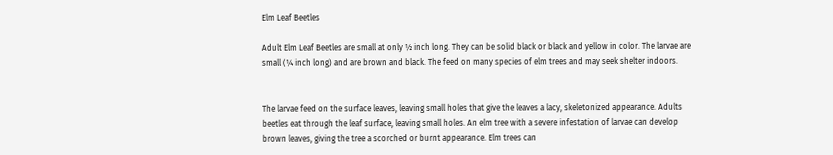Elm Leaf Beetles

Adult Elm Leaf Beetles are small at only ½ inch long. They can be solid black or black and yellow in color. The larvae are small (¼ inch long) and are brown and black. The feed on many species of elm trees and may seek shelter indoors.


The larvae feed on the surface leaves, leaving small holes that give the leaves a lacy, skeletonized appearance. Adults beetles eat through the leaf surface, leaving small holes. An elm tree with a severe infestation of larvae can develop brown leaves, giving the tree a scorched or burnt appearance. Elm trees can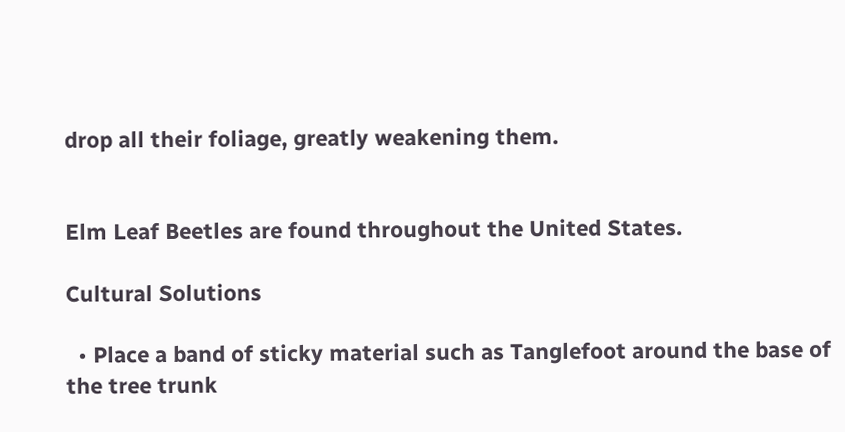drop all their foliage, greatly weakening them.


Elm Leaf Beetles are found throughout the United States.

Cultural Solutions

  • Place a band of sticky material such as Tanglefoot around the base of the tree trunk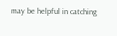may be helpful in catching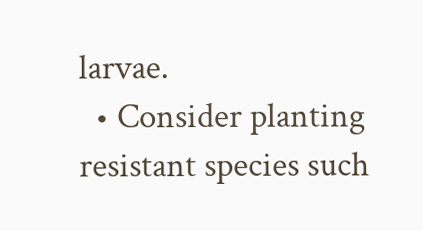larvae.
  • Consider planting resistant species such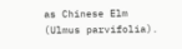as Chinese Elm (Ulmus parvifolia).